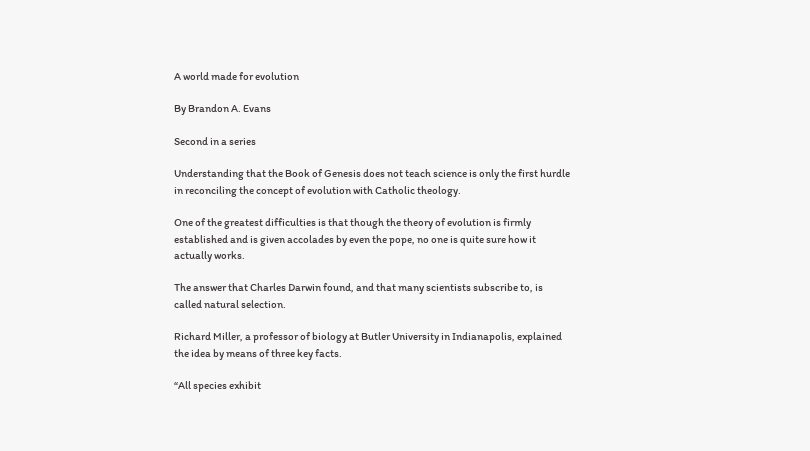A world made for evolution

By Brandon A. Evans

Second in a series

Understanding that the Book of Genesis does not teach science is only the first hurdle in reconciling the concept of evolution with Catholic theology.

One of the greatest difficulties is that though the theory of evolution is firmly established and is given accolades by even the pope, no one is quite sure how it actually works.

The answer that Charles Darwin found, and that many scientists subscribe to, is called natural selection.

Richard Miller, a professor of biology at Butler University in Indianapolis, explained the idea by means of three key facts.

“All species exhibit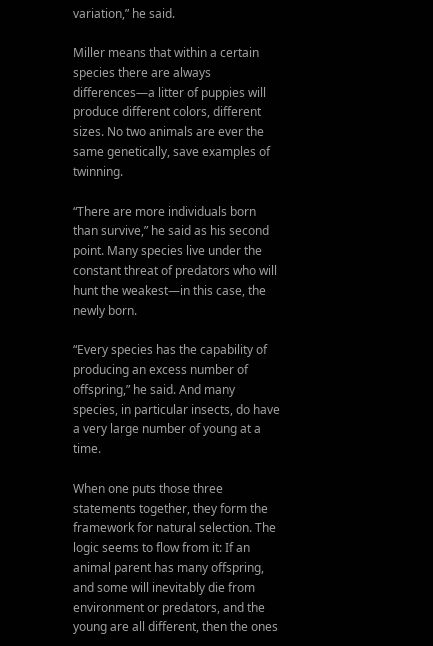variation,” he said.

Miller means that within a certain species there are always differences—a litter of puppies will
produce different colors, different sizes. No two animals are ever the same genetically, save examples of twinning.

“There are more individuals born than survive,” he said as his second point. Many species live under the constant threat of predators who will hunt the weakest—in this case, the newly born.

“Every species has the capability of producing an excess number of offspring,” he said. And many species, in particular insects, do have a very large number of young at a time.

When one puts those three statements together, they form the framework for natural selection. The logic seems to flow from it: If an animal parent has many offspring, and some will inevitably die from environment or predators, and the young are all different, then the ones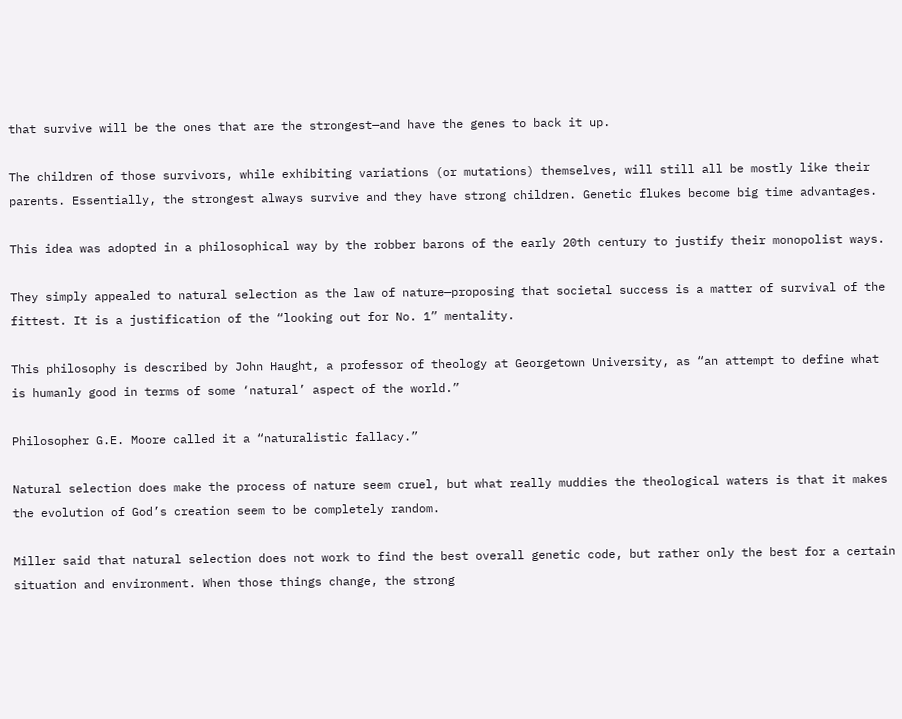that survive will be the ones that are the strongest—and have the genes to back it up.

The children of those survivors, while exhibiting variations (or mutations) themselves, will still all be mostly like their parents. Essentially, the strongest always survive and they have strong children. Genetic flukes become big time advantages.

This idea was adopted in a philosophical way by the robber barons of the early 20th century to justify their monopolist ways.

They simply appealed to natural selection as the law of nature—proposing that societal success is a matter of survival of the fittest. It is a justification of the “looking out for No. 1” mentality.

This philosophy is described by John Haught, a professor of theology at Georgetown University, as “an attempt to define what is humanly good in terms of some ‘natural’ aspect of the world.”

Philosopher G.E. Moore called it a “naturalistic fallacy.”

Natural selection does make the process of nature seem cruel, but what really muddies the theological waters is that it makes the evolution of God’s creation seem to be completely random.

Miller said that natural selection does not work to find the best overall genetic code, but rather only the best for a certain situation and environment. When those things change, the strong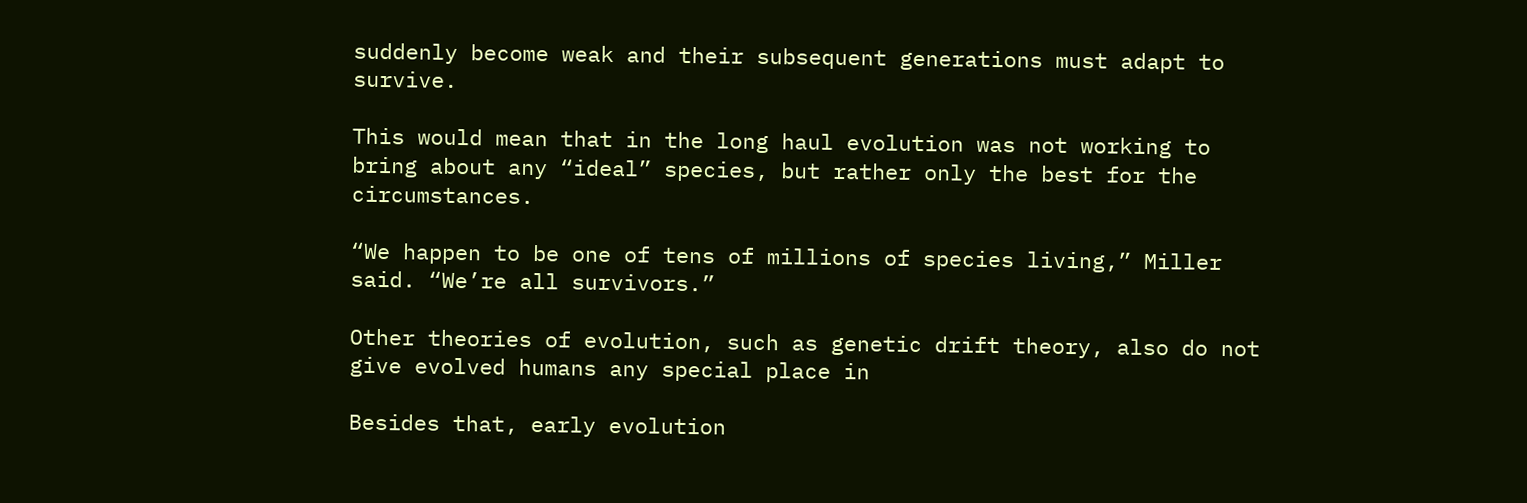suddenly become weak and their subsequent generations must adapt to survive.

This would mean that in the long haul evolution was not working to bring about any “ideal” species, but rather only the best for the circumstances.

“We happen to be one of tens of millions of species living,” Miller said. “We’re all survivors.”

Other theories of evolution, such as genetic drift theory, also do not give evolved humans any special place in

Besides that, early evolution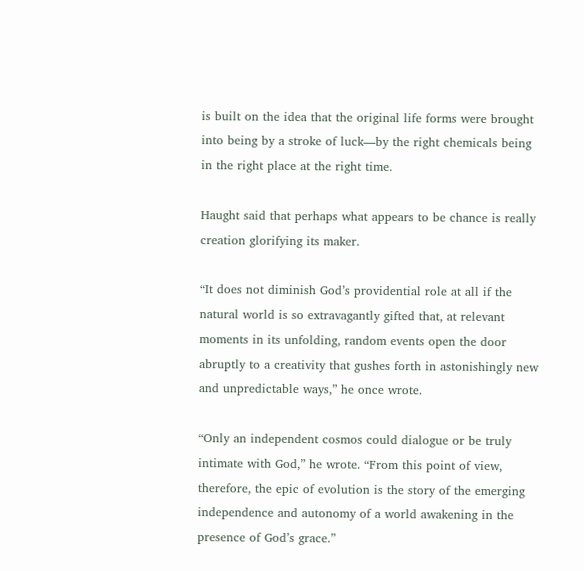is built on the idea that the original life forms were brought into being by a stroke of luck—by the right chemicals being in the right place at the right time.

Haught said that perhaps what appears to be chance is really creation glorifying its maker.

“It does not diminish God’s providential role at all if the natural world is so extravagantly gifted that, at relevant moments in its unfolding, random events open the door abruptly to a creativity that gushes forth in astonishingly new and unpredictable ways,” he once wrote.

“Only an independent cosmos could dialogue or be truly intimate with God,” he wrote. “From this point of view, therefore, the epic of evolution is the story of the emerging independence and autonomy of a world awakening in the presence of God’s grace.”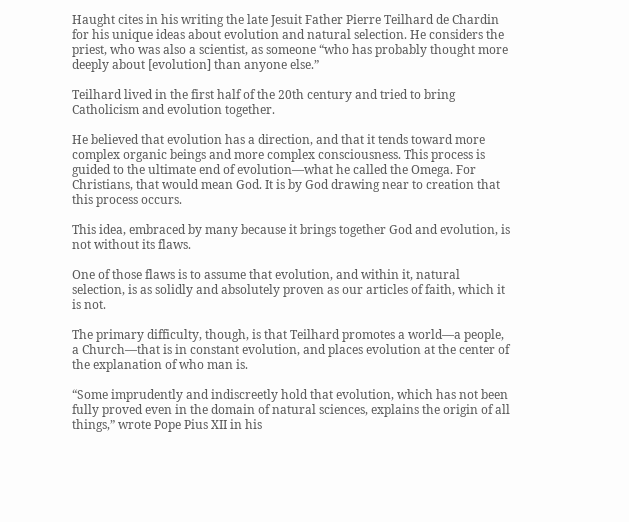Haught cites in his writing the late Jesuit Father Pierre Teilhard de Chardin for his unique ideas about evolution and natural selection. He considers the priest, who was also a scientist, as someone “who has probably thought more deeply about [evolution] than anyone else.”

Teilhard lived in the first half of the 20th century and tried to bring Catholicism and evolution together.

He believed that evolution has a direction, and that it tends toward more complex organic beings and more complex consciousness. This process is guided to the ultimate end of evolution—what he called the Omega. For Christians, that would mean God. It is by God drawing near to creation that this process occurs.

This idea, embraced by many because it brings together God and evolution, is not without its flaws.

One of those flaws is to assume that evolution, and within it, natural selection, is as solidly and absolutely proven as our articles of faith, which it is not.

The primary difficulty, though, is that Teilhard promotes a world—a people, a Church—that is in constant evolution, and places evolution at the center of the explanation of who man is.

“Some imprudently and indiscreetly hold that evolution, which has not been fully proved even in the domain of natural sciences, explains the origin of all things,” wrote Pope Pius XII in his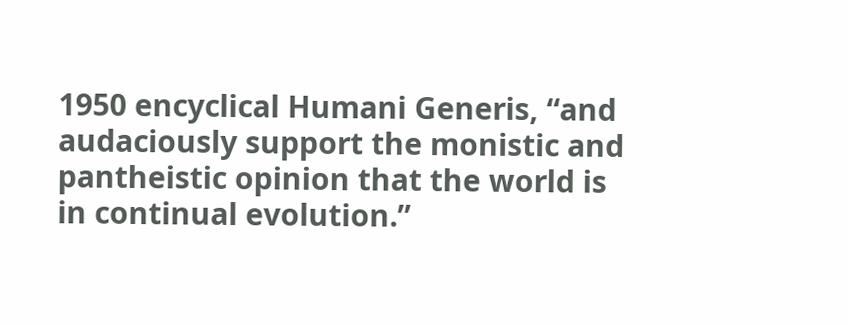1950 encyclical Humani Generis, “and audaciously support the monistic and pantheistic opinion that the world is in continual evolution.”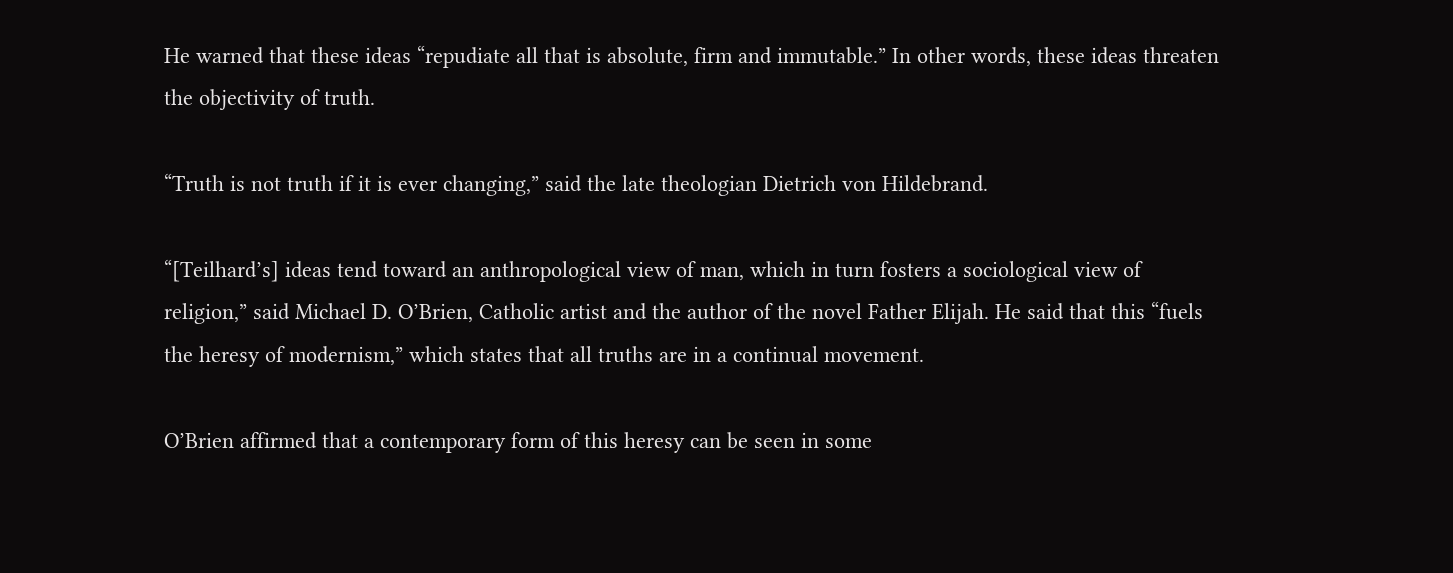He warned that these ideas “repudiate all that is absolute, firm and immutable.” In other words, these ideas threaten the objectivity of truth.

“Truth is not truth if it is ever changing,” said the late theologian Dietrich von Hildebrand.

“[Teilhard’s] ideas tend toward an anthropological view of man, which in turn fosters a sociological view of religion,” said Michael D. O’Brien, Catholic artist and the author of the novel Father Elijah. He said that this “fuels the heresy of modernism,” which states that all truths are in a continual movement.

O’Brien affirmed that a contemporary form of this heresy can be seen in some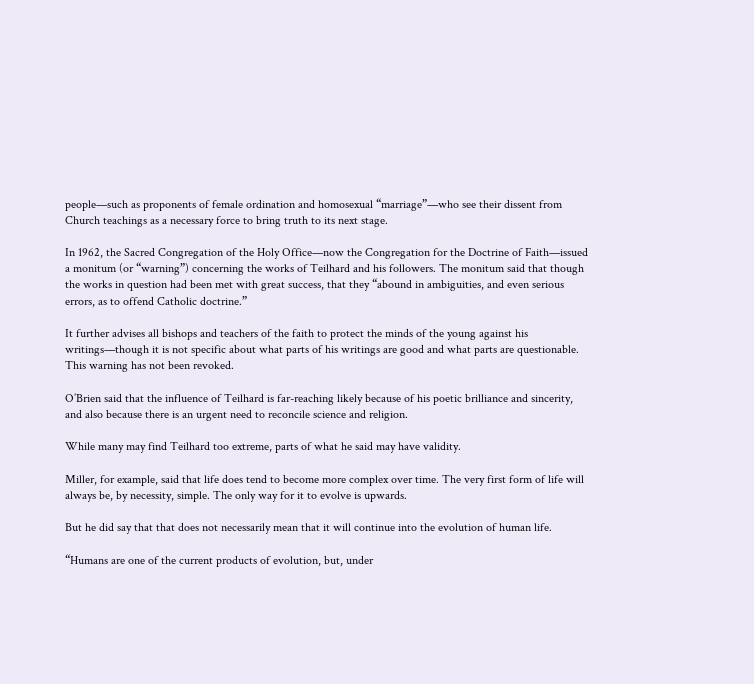people—such as proponents of female ordination and homosexual “marriage”—who see their dissent from Church teachings as a necessary force to bring truth to its next stage.

In 1962, the Sacred Congregation of the Holy Office—now the Congregation for the Doctrine of Faith—issued a monitum (or “warning”) concerning the works of Teilhard and his followers. The monitum said that though the works in question had been met with great success, that they “abound in ambiguities, and even serious errors, as to offend Catholic doctrine.”

It further advises all bishops and teachers of the faith to protect the minds of the young against his writings—though it is not specific about what parts of his writings are good and what parts are questionable. This warning has not been revoked.

O’Brien said that the influence of Teilhard is far-reaching likely because of his poetic brilliance and sincerity, and also because there is an urgent need to reconcile science and religion.

While many may find Teilhard too extreme, parts of what he said may have validity.

Miller, for example, said that life does tend to become more complex over time. The very first form of life will always be, by necessity, simple. The only way for it to evolve is upwards.

But he did say that that does not necessarily mean that it will continue into the evolution of human life.

“Humans are one of the current products of evolution, but, under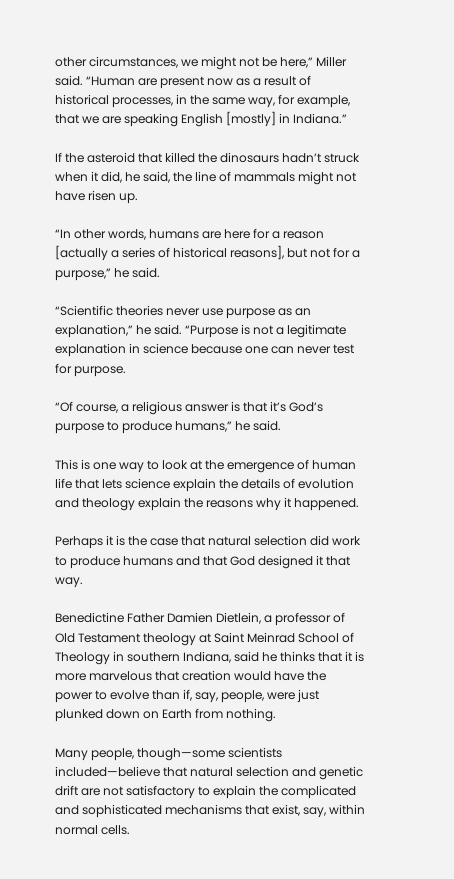other circumstances, we might not be here,” Miller said. “Human are present now as a result of historical processes, in the same way, for example, that we are speaking English [mostly] in Indiana.”

If the asteroid that killed the dinosaurs hadn’t struck when it did, he said, the line of mammals might not have risen up.

“In other words, humans are here for a reason [actually a series of historical reasons], but not for a purpose,” he said.

“Scientific theories never use purpose as an explanation,” he said. “Purpose is not a legitimate explanation in science because one can never test for purpose.

“Of course, a religious answer is that it’s God’s purpose to produce humans,” he said.

This is one way to look at the emergence of human life that lets science explain the details of evolution and theology explain the reasons why it happened.

Perhaps it is the case that natural selection did work to produce humans and that God designed it that way.

Benedictine Father Damien Dietlein, a professor of Old Testament theology at Saint Meinrad School of Theology in southern Indiana, said he thinks that it is more marvelous that creation would have the power to evolve than if, say, people, were just plunked down on Earth from nothing.

Many people, though—some scientists included—believe that natural selection and genetic drift are not satisfactory to explain the complicated and sophisticated mechanisms that exist, say, within normal cells.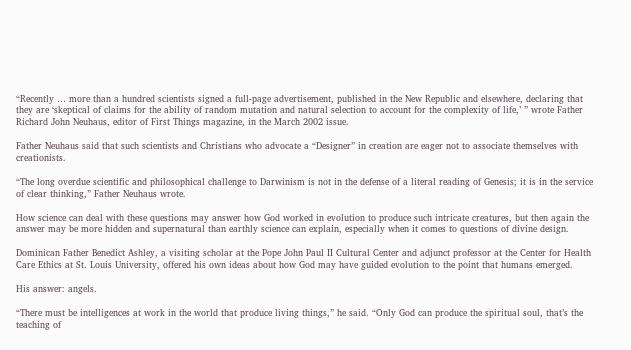“Recently … more than a hundred scientists signed a full-page advertisement, published in the New Republic and elsewhere, declaring that they are ‘skeptical of claims for the ability of random mutation and natural selection to account for the complexity of life,’ ” wrote Father Richard John Neuhaus, editor of First Things magazine, in the March 2002 issue.

Father Neuhaus said that such scientists and Christians who advocate a “Designer” in creation are eager not to associate themselves with creationists.

“The long overdue scientific and philosophical challenge to Darwinism is not in the defense of a literal reading of Genesis; it is in the service of clear thinking,” Father Neuhaus wrote.

How science can deal with these questions may answer how God worked in evolution to produce such intricate creatures, but then again the answer may be more hidden and supernatural than earthly science can explain, especially when it comes to questions of divine design.

Dominican Father Benedict Ashley, a visiting scholar at the Pope John Paul II Cultural Center and adjunct professor at the Center for Health Care Ethics at St. Louis University, offered his own ideas about how God may have guided evolution to the point that humans emerged.

His answer: angels.

“There must be intelligences at work in the world that produce living things,” he said. “Only God can produce the spiritual soul, that’s the teaching of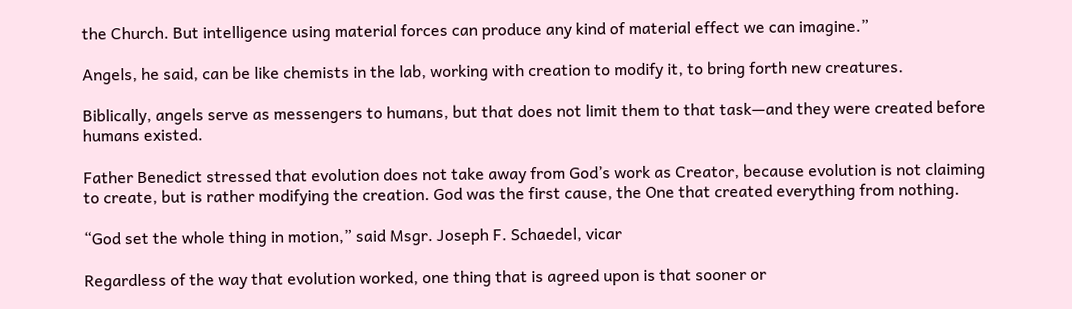the Church. But intelligence using material forces can produce any kind of material effect we can imagine.”

Angels, he said, can be like chemists in the lab, working with creation to modify it, to bring forth new creatures.

Biblically, angels serve as messengers to humans, but that does not limit them to that task—and they were created before humans existed.

Father Benedict stressed that evolution does not take away from God’s work as Creator, because evolution is not claiming to create, but is rather modifying the creation. God was the first cause, the One that created everything from nothing.

“God set the whole thing in motion,” said Msgr. Joseph F. Schaedel, vicar

Regardless of the way that evolution worked, one thing that is agreed upon is that sooner or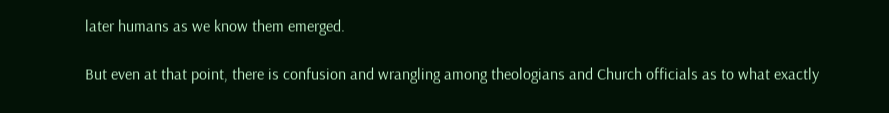later humans as we know them emerged.

But even at that point, there is confusion and wrangling among theologians and Church officials as to what exactly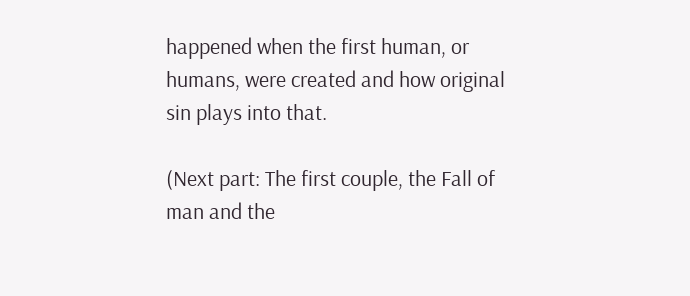happened when the first human, or humans, were created and how original sin plays into that.

(Next part: The first couple, the Fall of man and the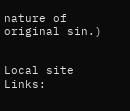nature of original sin.)


Local site Links: